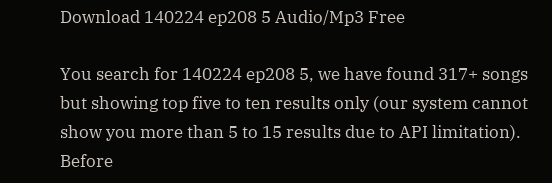Download 140224 ep208 5 Audio/Mp3 Free

You search for 140224 ep208 5, we have found 317+ songs but showing top five to ten results only (our system cannot show you more than 5 to 15 results due to API limitation). Before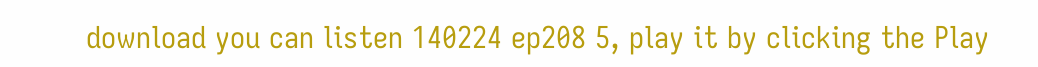download you can listen 140224 ep208 5, play it by clicking the Play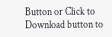Button or Click to Download button to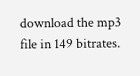download the mp3 file in 149 bitrates.